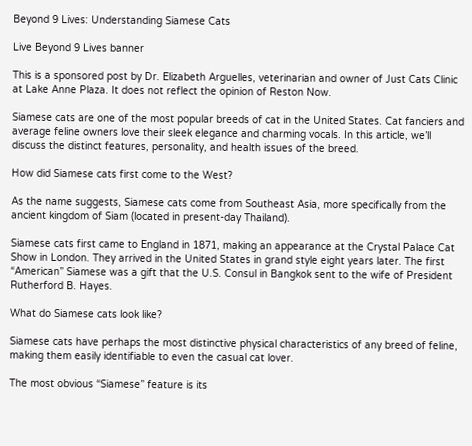Beyond 9 Lives: Understanding Siamese Cats

Live Beyond 9 Lives banner

This is a sponsored post by Dr. Elizabeth Arguelles, veterinarian and owner of Just Cats Clinic at Lake Anne Plaza. It does not reflect the opinion of Reston Now.

Siamese cats are one of the most popular breeds of cat in the United States. Cat fanciers and average feline owners love their sleek elegance and charming vocals. In this article, we’ll discuss the distinct features, personality, and health issues of the breed.

How did Siamese cats first come to the West?

As the name suggests, Siamese cats come from Southeast Asia, more specifically from the ancient kingdom of Siam (located in present-day Thailand).

Siamese cats first came to England in 1871, making an appearance at the Crystal Palace Cat Show in London. They arrived in the United States in grand style eight years later. The first “American” Siamese was a gift that the U.S. Consul in Bangkok sent to the wife of President Rutherford B. Hayes.

What do Siamese cats look like?

Siamese cats have perhaps the most distinctive physical characteristics of any breed of feline, making them easily identifiable to even the casual cat lover.

The most obvious “Siamese” feature is its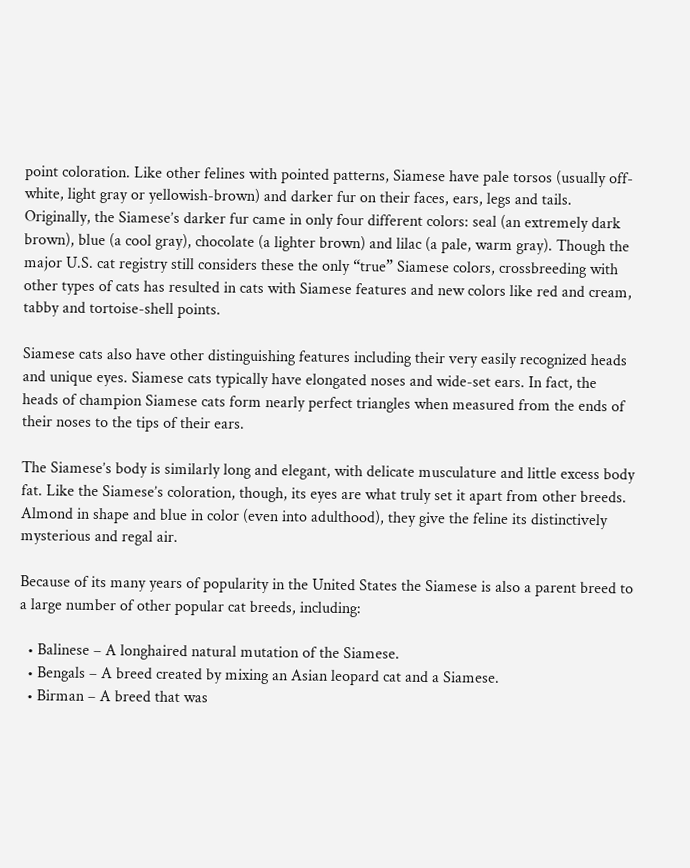point coloration. Like other felines with pointed patterns, Siamese have pale torsos (usually off-white, light gray or yellowish-brown) and darker fur on their faces, ears, legs and tails. Originally, the Siamese’s darker fur came in only four different colors: seal (an extremely dark brown), blue (a cool gray), chocolate (a lighter brown) and lilac (a pale, warm gray). Though the major U.S. cat registry still considers these the only “true” Siamese colors, crossbreeding with other types of cats has resulted in cats with Siamese features and new colors like red and cream, tabby and tortoise-shell points.

Siamese cats also have other distinguishing features including their very easily recognized heads and unique eyes. Siamese cats typically have elongated noses and wide-set ears. In fact, the heads of champion Siamese cats form nearly perfect triangles when measured from the ends of their noses to the tips of their ears.

The Siamese’s body is similarly long and elegant, with delicate musculature and little excess body fat. Like the Siamese’s coloration, though, its eyes are what truly set it apart from other breeds. Almond in shape and blue in color (even into adulthood), they give the feline its distinctively mysterious and regal air.

Because of its many years of popularity in the United States the Siamese is also a parent breed to a large number of other popular cat breeds, including:

  • Balinese – A longhaired natural mutation of the Siamese.
  • Bengals – A breed created by mixing an Asian leopard cat and a Siamese.
  • Birman – A breed that was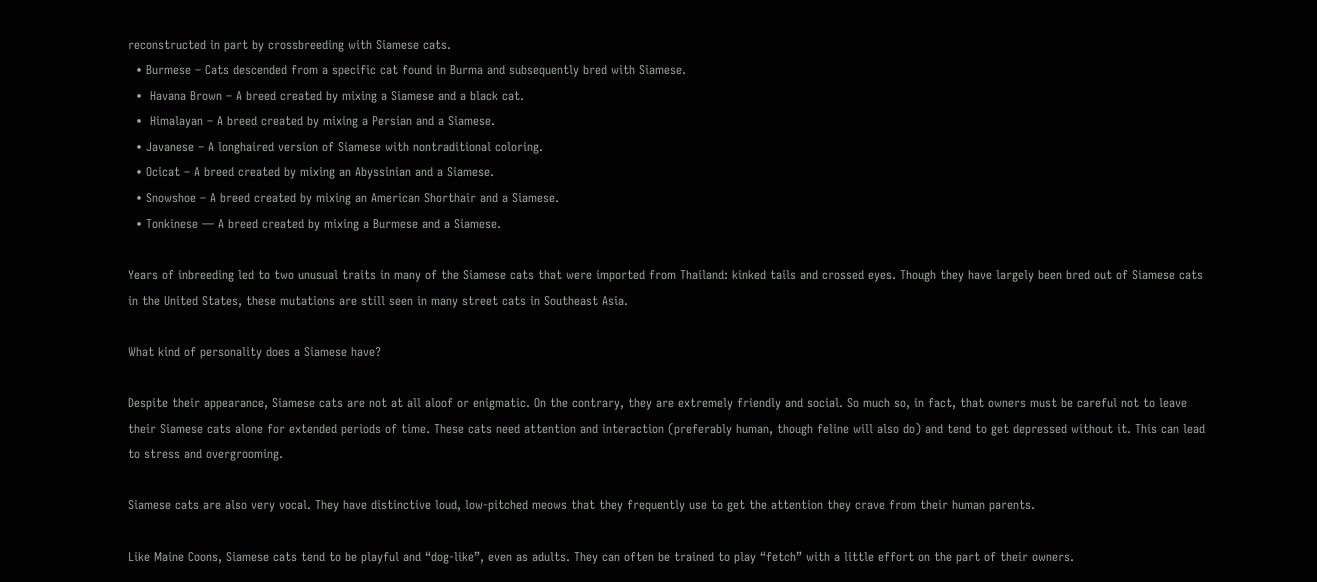reconstructed in part by crossbreeding with Siamese cats.
  • Burmese – Cats descended from a specific cat found in Burma and subsequently bred with Siamese.
  •  Havana Brown – A breed created by mixing a Siamese and a black cat.
  •  Himalayan – A breed created by mixing a Persian and a Siamese.
  • Javanese – A longhaired version of Siamese with nontraditional coloring.
  • Ocicat – A breed created by mixing an Abyssinian and a Siamese.
  • Snowshoe – A breed created by mixing an American Shorthair and a Siamese.
  • Tonkinese — A breed created by mixing a Burmese and a Siamese.

Years of inbreeding led to two unusual traits in many of the Siamese cats that were imported from Thailand: kinked tails and crossed eyes. Though they have largely been bred out of Siamese cats in the United States, these mutations are still seen in many street cats in Southeast Asia.

What kind of personality does a Siamese have?

Despite their appearance, Siamese cats are not at all aloof or enigmatic. On the contrary, they are extremely friendly and social. So much so, in fact, that owners must be careful not to leave their Siamese cats alone for extended periods of time. These cats need attention and interaction (preferably human, though feline will also do) and tend to get depressed without it. This can lead to stress and overgrooming.

Siamese cats are also very vocal. They have distinctive loud, low-pitched meows that they frequently use to get the attention they crave from their human parents.

Like Maine Coons, Siamese cats tend to be playful and “dog-like”, even as adults. They can often be trained to play “fetch” with a little effort on the part of their owners.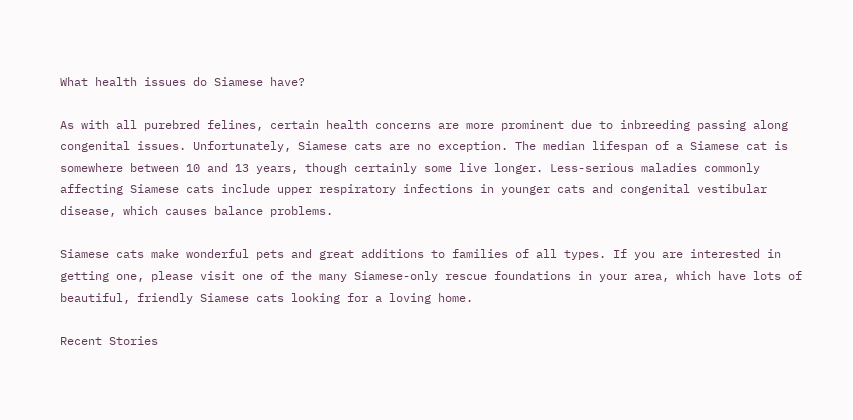What health issues do Siamese have?

As with all purebred felines, certain health concerns are more prominent due to inbreeding passing along congenital issues. Unfortunately, Siamese cats are no exception. The median lifespan of a Siamese cat is somewhere between 10 and 13 years, though certainly some live longer. Less-serious maladies commonly affecting Siamese cats include upper respiratory infections in younger cats and congenital vestibular disease, which causes balance problems.

Siamese cats make wonderful pets and great additions to families of all types. If you are interested in getting one, please visit one of the many Siamese-only rescue foundations in your area, which have lots of beautiful, friendly Siamese cats looking for a loving home.

Recent Stories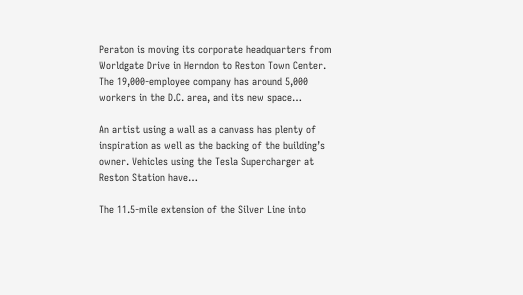Peraton is moving its corporate headquarters from Worldgate Drive in Herndon to Reston Town Center. The 19,000-employee company has around 5,000 workers in the D.C. area, and its new space…

An artist using a wall as a canvass has plenty of inspiration as well as the backing of the building’s owner. Vehicles using the Tesla Supercharger at Reston Station have…

The 11.5-mile extension of the Silver Line into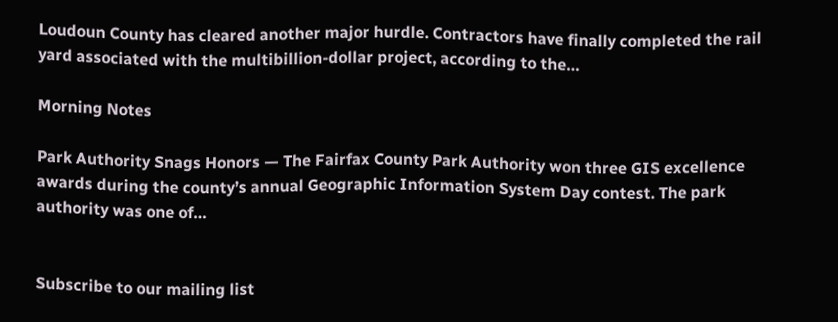Loudoun County has cleared another major hurdle. Contractors have finally completed the rail yard associated with the multibillion-dollar project, according to the…

Morning Notes

Park Authority Snags Honors — The Fairfax County Park Authority won three GIS excellence awards during the county’s annual Geographic Information System Day contest. The park authority was one of…


Subscribe to our mailing list